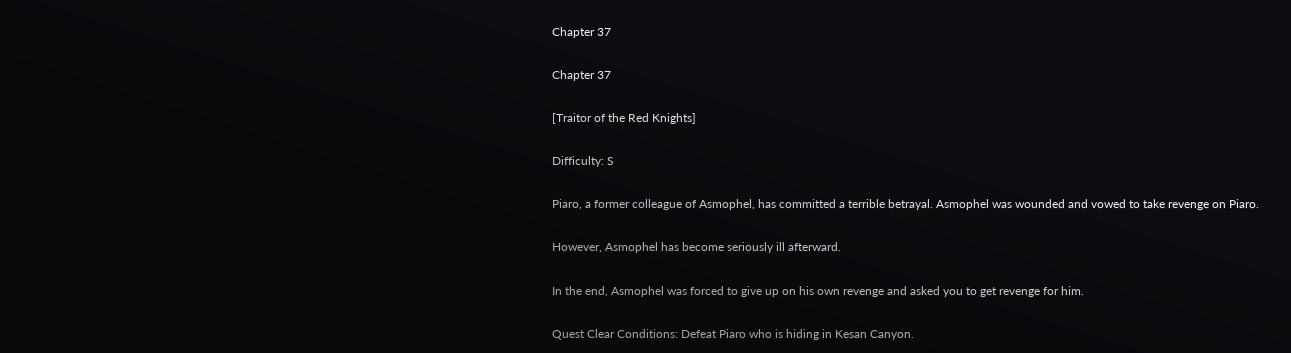Chapter 37

Chapter 37

[Traitor of the Red Knights]

Difficulty: S

Piaro, a former colleague of Asmophel, has committed a terrible betrayal. Asmophel was wounded and vowed to take revenge on Piaro.

However, Asmophel has become seriously ill afterward.

In the end, Asmophel was forced to give up on his own revenge and asked you to get revenge for him.

Quest Clear Conditions: Defeat Piaro who is hiding in Kesan Canyon.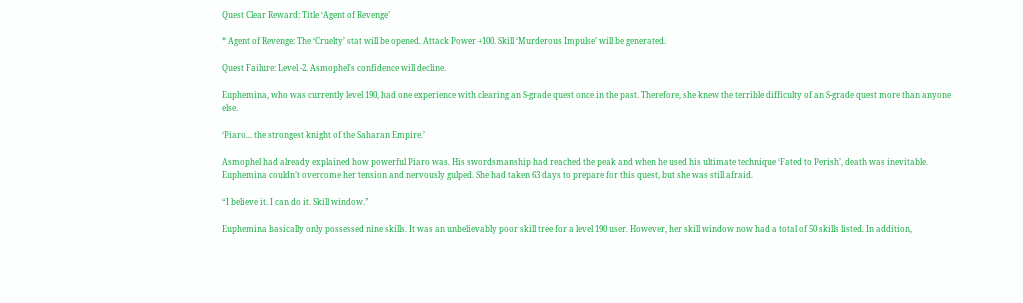Quest Clear Reward: Title ‘Agent of Revenge’

* Agent of Revenge: The ‘Cruelty’ stat will be opened. Attack Power +100. Skill ‘Murderous Impulse’ will be generated.

Quest Failure: Level -2. Asmophel’s confidence will decline.

Euphemina, who was currently level 190, had one experience with clearing an S-grade quest once in the past. Therefore, she knew the terrible difficulty of an S-grade quest more than anyone else.

‘Piaro... the strongest knight of the Saharan Empire.’

Asmophel had already explained how powerful Piaro was. His swordsmanship had reached the peak and when he used his ultimate technique ‘Fated to Perish’, death was inevitable. Euphemina couldn’t overcome her tension and nervously gulped. She had taken 63 days to prepare for this quest, but she was still afraid.

“I believe it. I can do it. Skill window.”

Euphemina basically only possessed nine skills. It was an unbelievably poor skill tree for a level 190 user. However, her skill window now had a total of 50 skills listed. In addition,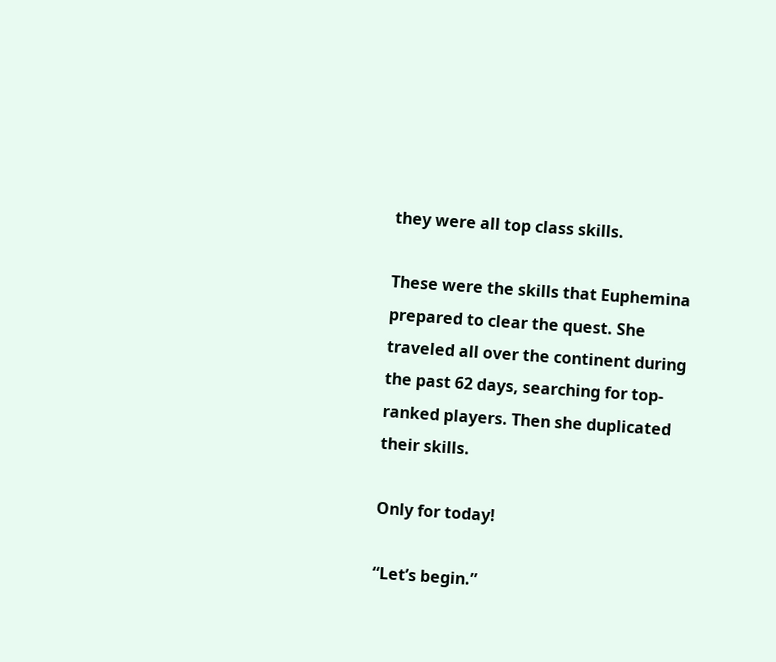they were all top class skills.

These were the skills that Euphemina prepared to clear the quest. She traveled all over the continent during the past 62 days, searching for top-ranked players. Then she duplicated their skills.

Only for today!

“Let’s begin.”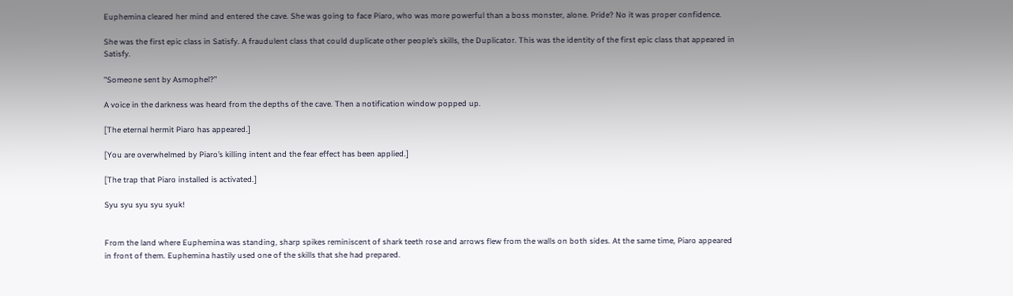Euphemina cleared her mind and entered the cave. She was going to face Piaro, who was more powerful than a boss monster, alone. Pride? No it was proper confidence.

She was the first epic class in Satisfy. A fraudulent class that could duplicate other people’s skills, the Duplicator. This was the identity of the first epic class that appeared in Satisfy.

"Someone sent by Asmophel?”

A voice in the darkness was heard from the depths of the cave. Then a notification window popped up.

[The eternal hermit Piaro has appeared.]

[You are overwhelmed by Piaro’s killing intent and the fear effect has been applied.]

[The trap that Piaro installed is activated.]

Syu syu syu syu syuk!


From the land where Euphemina was standing, sharp spikes reminiscent of shark teeth rose and arrows flew from the walls on both sides. At the same time, Piaro appeared in front of them. Euphemina hastily used one of the skills that she had prepared.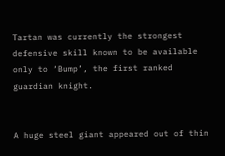Tartan was currently the strongest defensive skill known to be available only to ‘Bump’, the first ranked guardian knight.


A huge steel giant appeared out of thin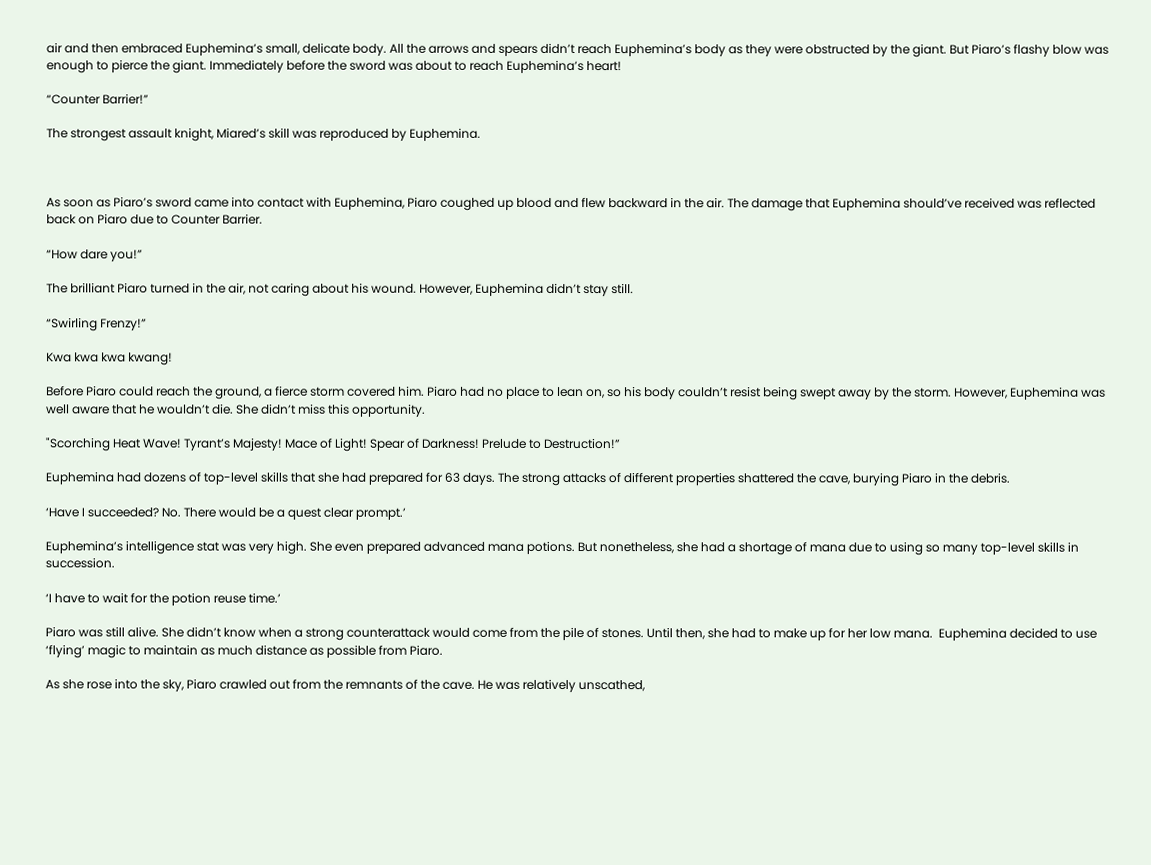air and then embraced Euphemina’s small, delicate body. All the arrows and spears didn’t reach Euphemina’s body as they were obstructed by the giant. But Piaro’s flashy blow was enough to pierce the giant. Immediately before the sword was about to reach Euphemina’s heart!

“Counter Barrier!”

The strongest assault knight, Miared’s skill was reproduced by Euphemina.



As soon as Piaro’s sword came into contact with Euphemina, Piaro coughed up blood and flew backward in the air. The damage that Euphemina should’ve received was reflected back on Piaro due to Counter Barrier.

“How dare you!”

The brilliant Piaro turned in the air, not caring about his wound. However, Euphemina didn’t stay still.

“Swirling Frenzy!”

Kwa kwa kwa kwang!

Before Piaro could reach the ground, a fierce storm covered him. Piaro had no place to lean on, so his body couldn’t resist being swept away by the storm. However, Euphemina was well aware that he wouldn’t die. She didn’t miss this opportunity.

"Scorching Heat Wave! Tyrant’s Majesty! Mace of Light! Spear of Darkness! Prelude to Destruction!”

Euphemina had dozens of top-level skills that she had prepared for 63 days. The strong attacks of different properties shattered the cave, burying Piaro in the debris.

‘Have I succeeded? No. There would be a quest clear prompt.’

Euphemina’s intelligence stat was very high. She even prepared advanced mana potions. But nonetheless, she had a shortage of mana due to using so many top-level skills in succession.

‘I have to wait for the potion reuse time.’

Piaro was still alive. She didn’t know when a strong counterattack would come from the pile of stones. Until then, she had to make up for her low mana.  Euphemina decided to use ‘flying’ magic to maintain as much distance as possible from Piaro.

As she rose into the sky, Piaro crawled out from the remnants of the cave. He was relatively unscathed,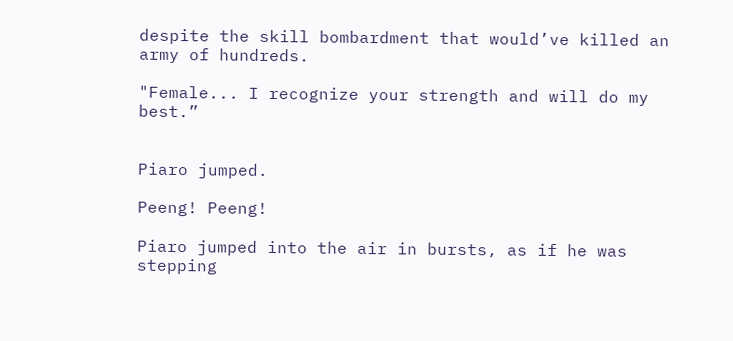despite the skill bombardment that would’ve killed an army of hundreds.

"Female... I recognize your strength and will do my best.”


Piaro jumped.

Peeng! Peeng!

Piaro jumped into the air in bursts, as if he was stepping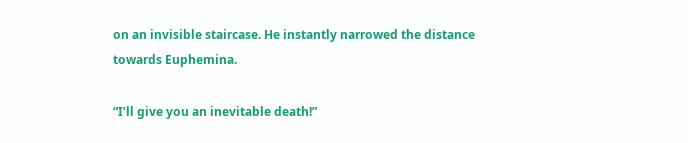on an invisible staircase. He instantly narrowed the distance towards Euphemina.

“I’ll give you an inevitable death!”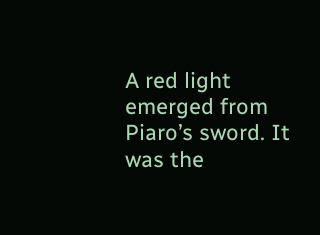A red light emerged from Piaro’s sword. It was the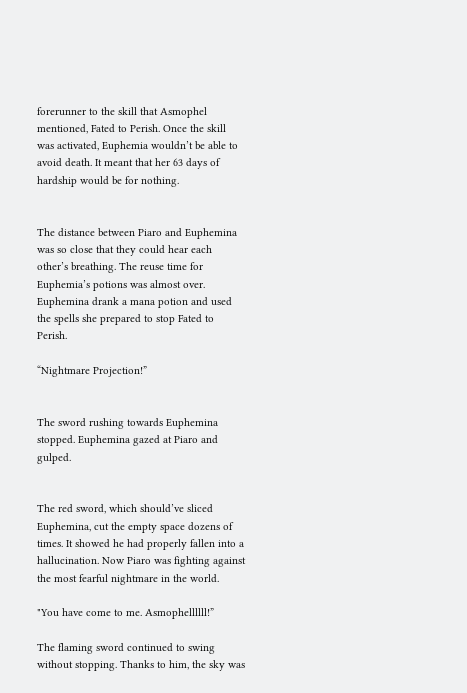forerunner to the skill that Asmophel mentioned, Fated to Perish. Once the skill was activated, Euphemia wouldn’t be able to avoid death. It meant that her 63 days of hardship would be for nothing.


The distance between Piaro and Euphemina was so close that they could hear each other’s breathing. The reuse time for Euphemia’s potions was almost over. Euphemina drank a mana potion and used the spells she prepared to stop Fated to Perish.

“Nightmare Projection!”


The sword rushing towards Euphemina stopped. Euphemina gazed at Piaro and gulped.


The red sword, which should’ve sliced Euphemina, cut the empty space dozens of times. It showed he had properly fallen into a hallucination. Now Piaro was fighting against the most fearful nightmare in the world.

"You have come to me. Asmophellllll!”

The flaming sword continued to swing without stopping. Thanks to him, the sky was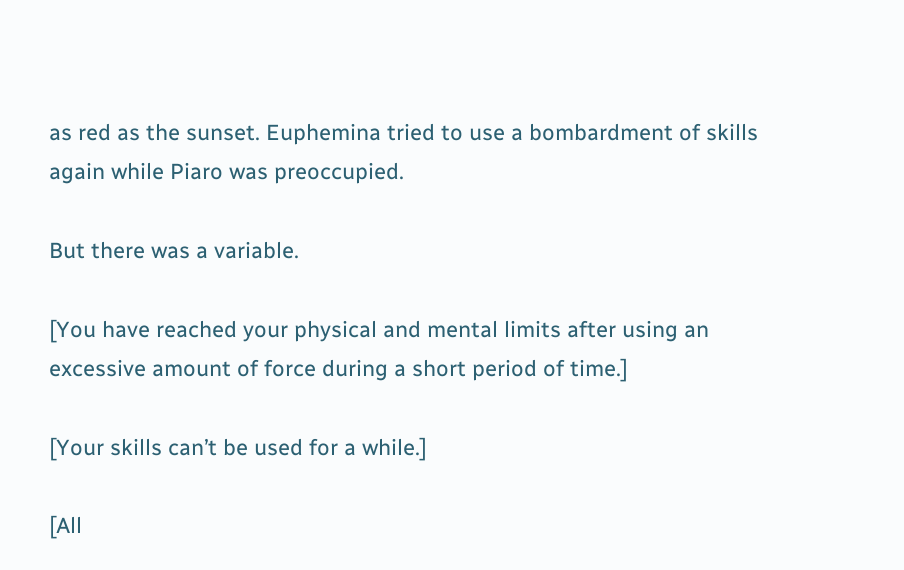as red as the sunset. Euphemina tried to use a bombardment of skills again while Piaro was preoccupied.

But there was a variable.

[You have reached your physical and mental limits after using an excessive amount of force during a short period of time.]

[Your skills can’t be used for a while.]

[All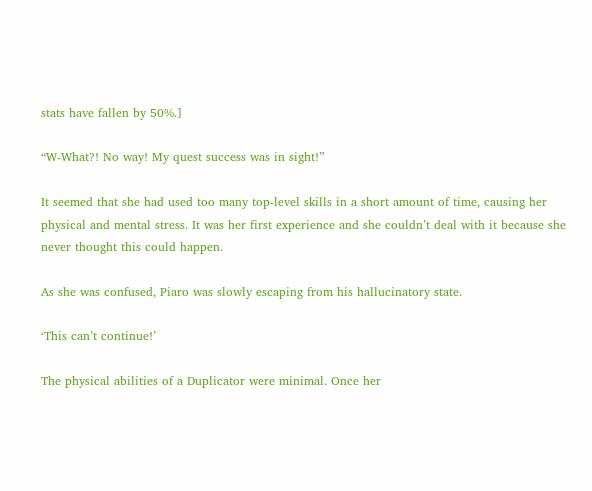stats have fallen by 50%.]

“W-What?! No way! My quest success was in sight!”

It seemed that she had used too many top-level skills in a short amount of time, causing her physical and mental stress. It was her first experience and she couldn’t deal with it because she never thought this could happen.

As she was confused, Piaro was slowly escaping from his hallucinatory state.

‘This can’t continue!’

The physical abilities of a Duplicator were minimal. Once her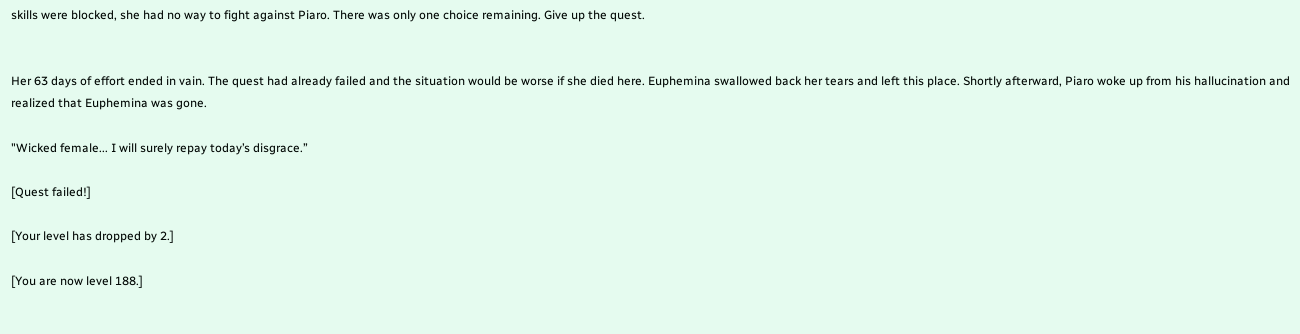skills were blocked, she had no way to fight against Piaro. There was only one choice remaining. Give up the quest.


Her 63 days of effort ended in vain. The quest had already failed and the situation would be worse if she died here. Euphemina swallowed back her tears and left this place. Shortly afterward, Piaro woke up from his hallucination and realized that Euphemina was gone.

"Wicked female... I will surely repay today’s disgrace.”

[Quest failed!]

[Your level has dropped by 2.]

[You are now level 188.]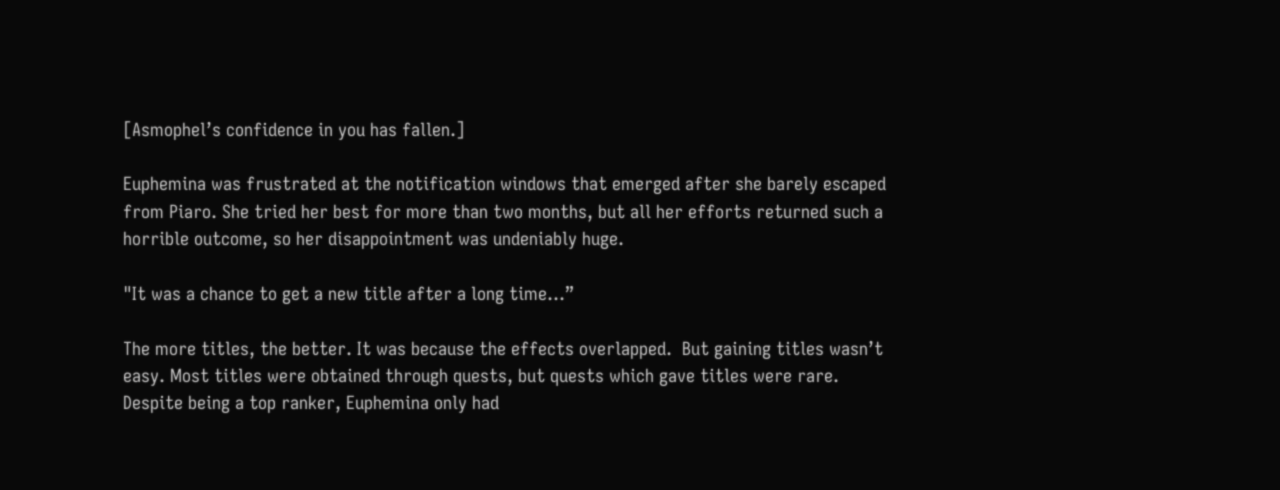[Asmophel’s confidence in you has fallen.]

Euphemina was frustrated at the notification windows that emerged after she barely escaped from Piaro. She tried her best for more than two months, but all her efforts returned such a horrible outcome, so her disappointment was undeniably huge.

"It was a chance to get a new title after a long time...”

The more titles, the better. It was because the effects overlapped.  But gaining titles wasn’t easy. Most titles were obtained through quests, but quests which gave titles were rare.  Despite being a top ranker, Euphemina only had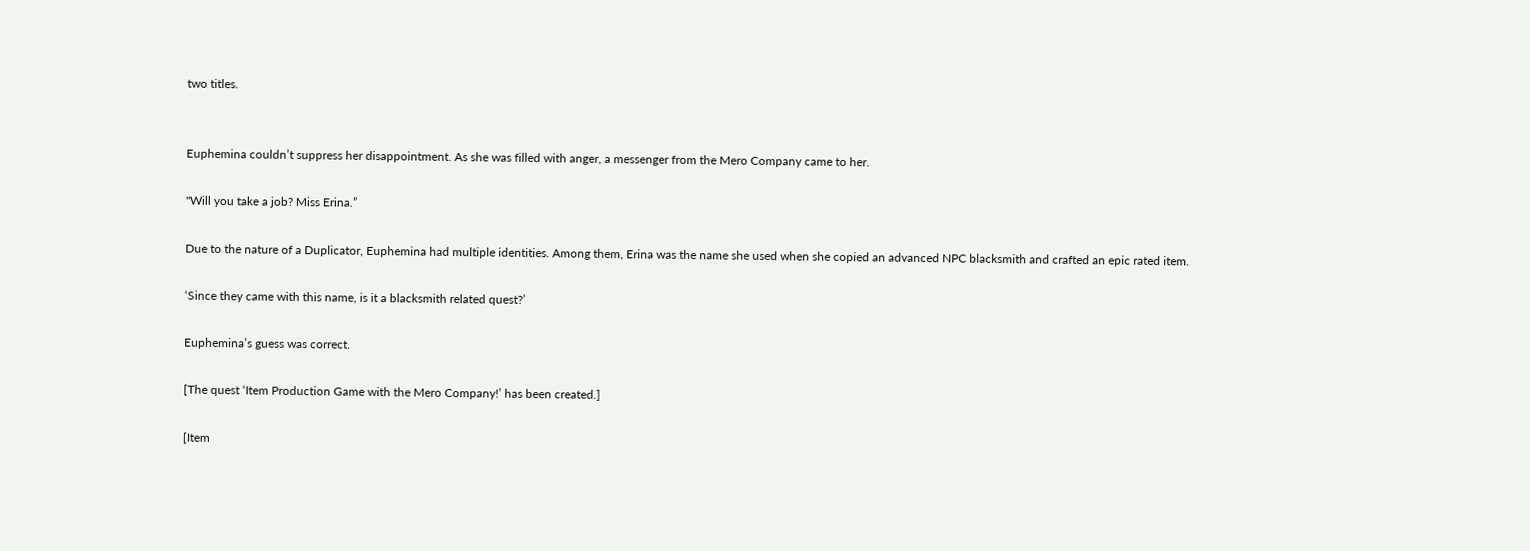two titles.


Euphemina couldn’t suppress her disappointment. As she was filled with anger, a messenger from the Mero Company came to her.

"Will you take a job? Miss Erina.”

Due to the nature of a Duplicator, Euphemina had multiple identities. Among them, Erina was the name she used when she copied an advanced NPC blacksmith and crafted an epic rated item.

‘Since they came with this name, is it a blacksmith related quest?’

Euphemina’s guess was correct.

[The quest ‘Item Production Game with the Mero Company!’ has been created.]

[Item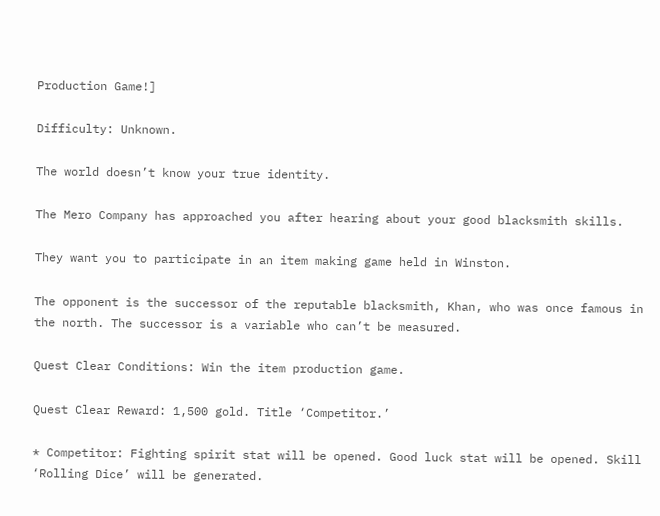Production Game!]

Difficulty: Unknown.

The world doesn’t know your true identity.

The Mero Company has approached you after hearing about your good blacksmith skills.

They want you to participate in an item making game held in Winston.

The opponent is the successor of the reputable blacksmith, Khan, who was once famous in the north. The successor is a variable who can’t be measured.

Quest Clear Conditions: Win the item production game.

Quest Clear Reward: 1,500 gold. Title ‘Competitor.’

* Competitor: Fighting spirit stat will be opened. Good luck stat will be opened. Skill ‘Rolling Dice’ will be generated.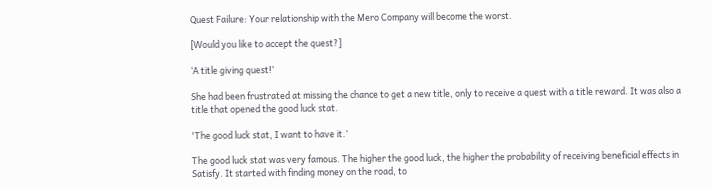Quest Failure: Your relationship with the Mero Company will become the worst.

[Would you like to accept the quest?]

‘A title giving quest!’

She had been frustrated at missing the chance to get a new title, only to receive a quest with a title reward. It was also a title that opened the good luck stat.

'The good luck stat, I want to have it.’

The good luck stat was very famous. The higher the good luck, the higher the probability of receiving beneficial effects in Satisfy. It started with finding money on the road, to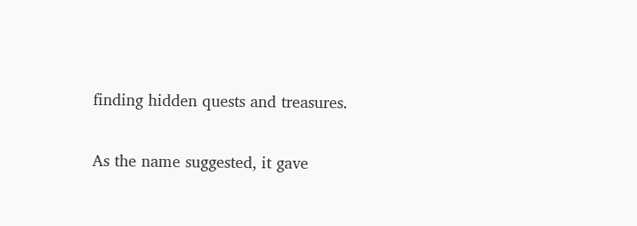finding hidden quests and treasures.

As the name suggested, it gave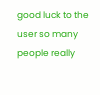good luck to the user so many people really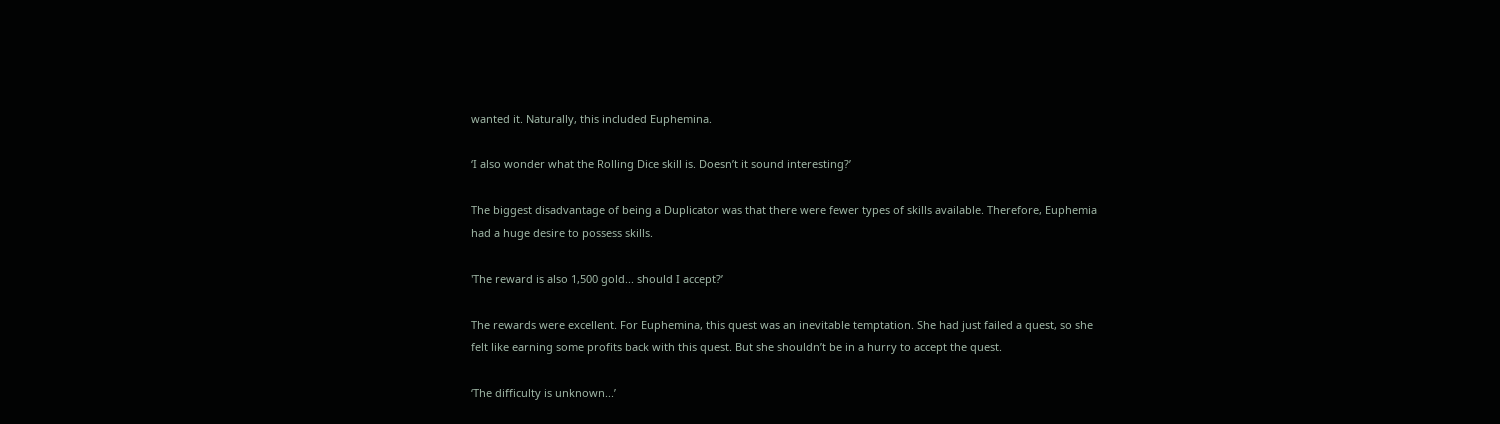wanted it. Naturally, this included Euphemina.

‘I also wonder what the Rolling Dice skill is. Doesn’t it sound interesting?’

The biggest disadvantage of being a Duplicator was that there were fewer types of skills available. Therefore, Euphemia had a huge desire to possess skills.

'The reward is also 1,500 gold... should I accept?’

The rewards were excellent. For Euphemina, this quest was an inevitable temptation. She had just failed a quest, so she felt like earning some profits back with this quest. But she shouldn’t be in a hurry to accept the quest.

‘The difficulty is unknown...’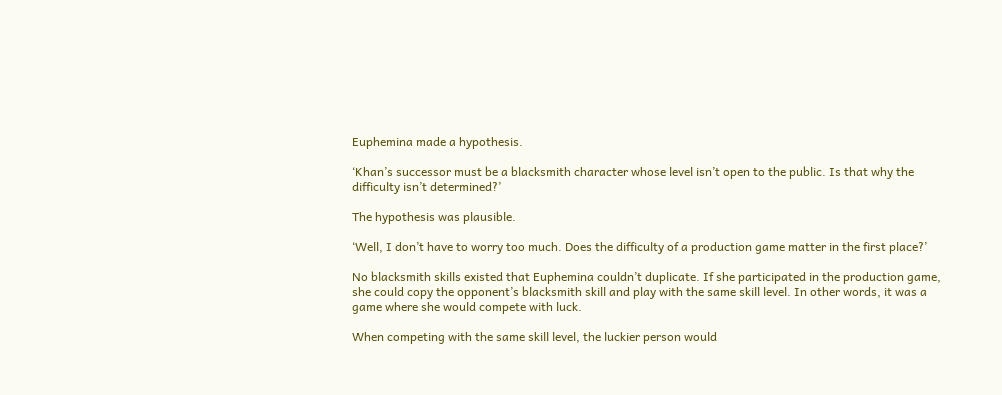Euphemina made a hypothesis.

‘Khan’s successor must be a blacksmith character whose level isn’t open to the public. Is that why the difficulty isn’t determined?’

The hypothesis was plausible.

‘Well, I don’t have to worry too much. Does the difficulty of a production game matter in the first place?’

No blacksmith skills existed that Euphemina couldn’t duplicate. If she participated in the production game, she could copy the opponent’s blacksmith skill and play with the same skill level. In other words, it was a game where she would compete with luck.

When competing with the same skill level, the luckier person would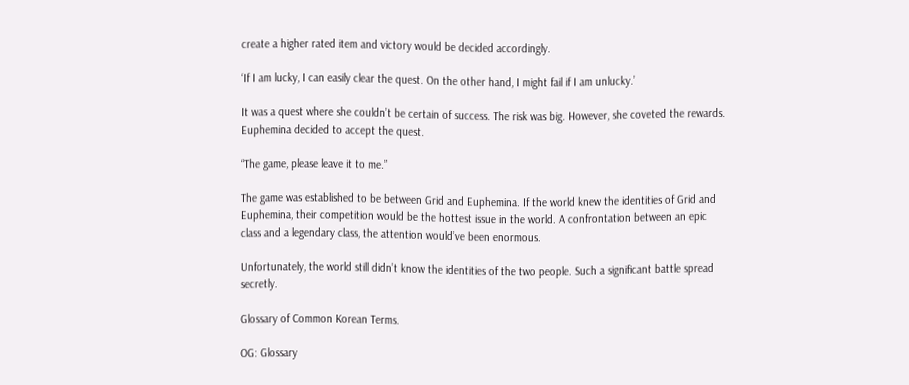create a higher rated item and victory would be decided accordingly.

‘If I am lucky, I can easily clear the quest. On the other hand, I might fail if I am unlucky.’

It was a quest where she couldn’t be certain of success. The risk was big. However, she coveted the rewards. Euphemina decided to accept the quest.

“The game, please leave it to me.”

The game was established to be between Grid and Euphemina. If the world knew the identities of Grid and Euphemina, their competition would be the hottest issue in the world. A confrontation between an epic class and a legendary class, the attention would’ve been enormous.

Unfortunately, the world still didn’t know the identities of the two people. Such a significant battle spread secretly.

Glossary of Common Korean Terms.

OG: Glossary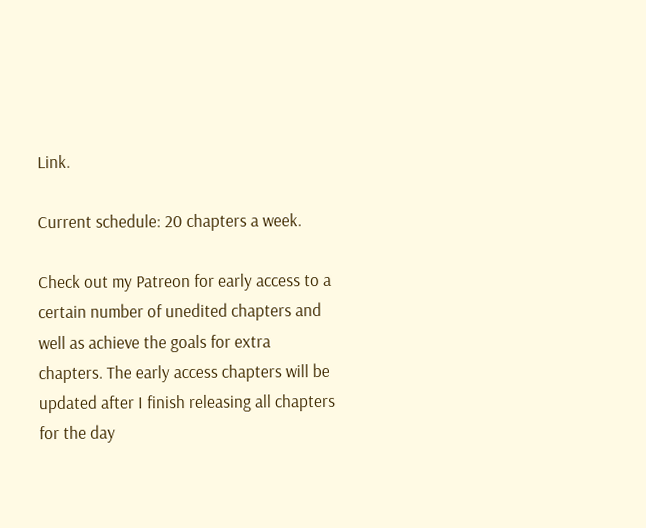Link.

Current schedule: 20 chapters a week.

Check out my Patreon for early access to a certain number of unedited chapters and well as achieve the goals for extra chapters. The early access chapters will be updated after I finish releasing all chapters for the day